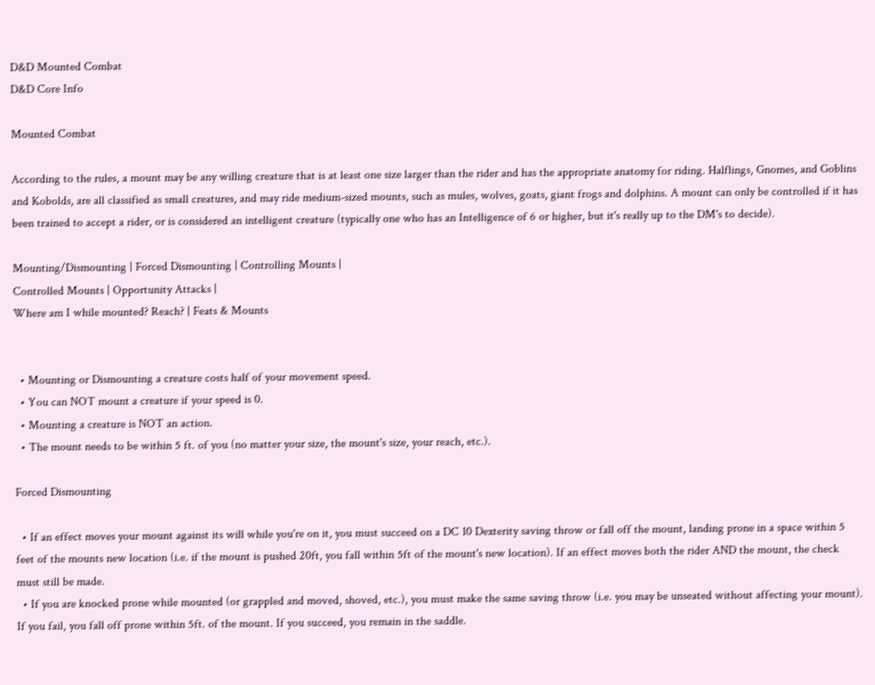D&D Mounted Combat
D&D Core Info

Mounted Combat

According to the rules, a mount may be any willing creature that is at least one size larger than the rider and has the appropriate anatomy for riding. Halflings, Gnomes, and Goblins and Kobolds, are all classified as small creatures, and may ride medium-sized mounts, such as mules, wolves, goats, giant frogs and dolphins. A mount can only be controlled if it has been trained to accept a rider, or is considered an intelligent creature (typically one who has an Intelligence of 6 or higher, but it's really up to the DM's to decide).

Mounting/Dismounting | Forced Dismounting | Controlling Mounts |
Controlled Mounts | Opportunity Attacks |
Where am I while mounted? Reach? | Feats & Mounts


  • Mounting or Dismounting a creature costs half of your movement speed.
  • You can NOT mount a creature if your speed is 0.
  • Mounting a creature is NOT an action.
  • The mount needs to be within 5 ft. of you (no matter your size, the mount's size, your reach, etc.).

Forced Dismounting

  • If an effect moves your mount against its will while you're on it, you must succeed on a DC 10 Dexterity saving throw or fall off the mount, landing prone in a space within 5 feet of the mounts new location (i.e. if the mount is pushed 20ft, you fall within 5ft of the mount's new location). If an effect moves both the rider AND the mount, the check must still be made.
  • If you are knocked prone while mounted (or grappled and moved, shoved, etc.), you must make the same saving throw (i.e. you may be unseated without affecting your mount). If you fail, you fall off prone within 5ft. of the mount. If you succeed, you remain in the saddle.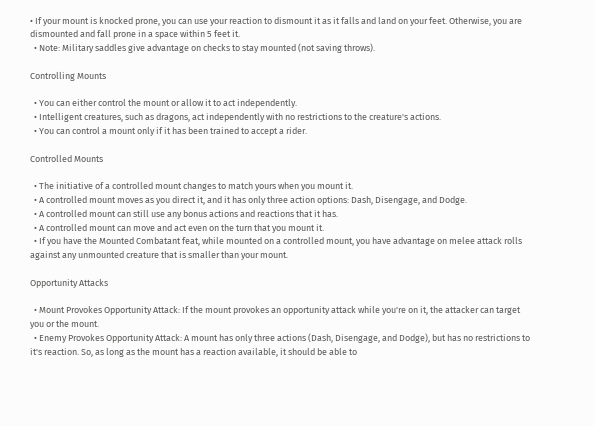• If your mount is knocked prone, you can use your reaction to dismount it as it falls and land on your feet. Otherwise, you are dismounted and fall prone in a space within 5 feet it.
  • Note: Military saddles give advantage on checks to stay mounted (not saving throws).

Controlling Mounts

  • You can either control the mount or allow it to act independently.
  • Intelligent creatures, such as dragons, act independently with no restrictions to the creature's actions.
  • You can control a mount only if it has been trained to accept a rider.

Controlled Mounts

  • The initiative of a controlled mount changes to match yours when you mount it.
  • A controlled mount moves as you direct it, and it has only three action options: Dash, Disengage, and Dodge.
  • A controlled mount can still use any bonus actions and reactions that it has.
  • A controlled mount can move and act even on the turn that you mount it.
  • If you have the Mounted Combatant feat, while mounted on a controlled mount, you have advantage on melee attack rolls against any unmounted creature that is smaller than your mount.

Opportunity Attacks

  • Mount Provokes Opportunity Attack: If the mount provokes an opportunity attack while you're on it, the attacker can target you or the mount.
  • Enemy Provokes Opportunity Attack: A mount has only three actions (Dash, Disengage, and Dodge), but has no restrictions to it's reaction. So, as long as the mount has a reaction available, it should be able to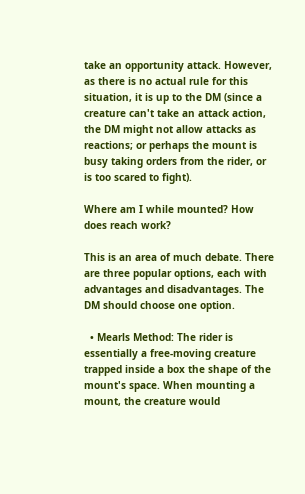take an opportunity attack. However, as there is no actual rule for this situation, it is up to the DM (since a creature can't take an attack action, the DM might not allow attacks as reactions; or perhaps the mount is busy taking orders from the rider, or is too scared to fight).

Where am I while mounted? How does reach work?

This is an area of much debate. There are three popular options, each with advantages and disadvantages. The DM should choose one option.

  • Mearls Method: The rider is essentially a free-moving creature trapped inside a box the shape of the mount's space. When mounting a mount, the creature would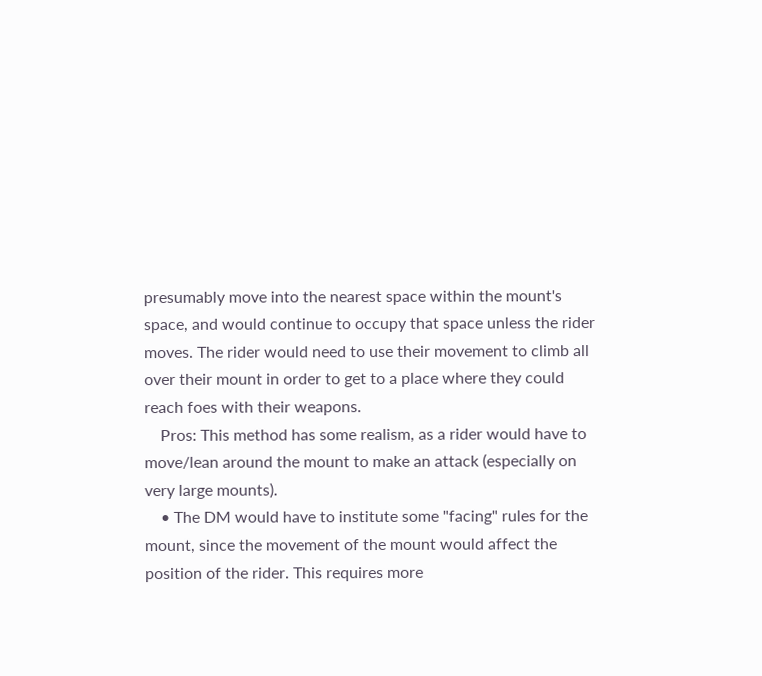presumably move into the nearest space within the mount's space, and would continue to occupy that space unless the rider moves. The rider would need to use their movement to climb all over their mount in order to get to a place where they could reach foes with their weapons.
    Pros: This method has some realism, as a rider would have to move/lean around the mount to make an attack (especially on very large mounts).
    • The DM would have to institute some "facing" rules for the mount, since the movement of the mount would affect the position of the rider. This requires more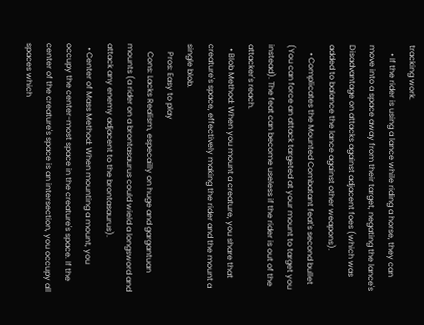tracking work.
    • If the rider is using a lance while riding a horse, they can move into a space away from their target, negating the lance's Disadvantage on attacks against adjacent foes (which was added to balance the lance against other weapons).
    • Complicates the Mounted Combatant feat's second bullet (You can force an attack targeted at your mount to target you instead). The feat can become useless if the rider is out of the attacker's reach.
  • Blob Method: When you mount a creature, you share that creature's space, effectively making the rider and the mount a single blob.
    Pros: Easy to play
    Cons: Lacks Realism, especailly on huge and gargantuan mounts (a rider on a brontasaurus could wield a longsword and attack any enemy adjacent to the brontasaurus).
  • Center of Mass Method: When mounting a mount, you occupy the center-most space in the creature's space. If the center of the creature's space is an intersection, you occupy all spaces which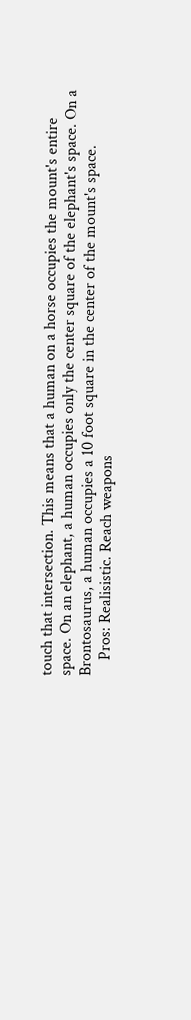touch that intersection. This means that a human on a horse occupies the mount's entire space. On an elephant, a human occupies only the center square of the elephant's space. On a Brontosaurus, a human occupies a 10 foot square in the center of the mount's space.
    Pros: Realisistic. Reach weapons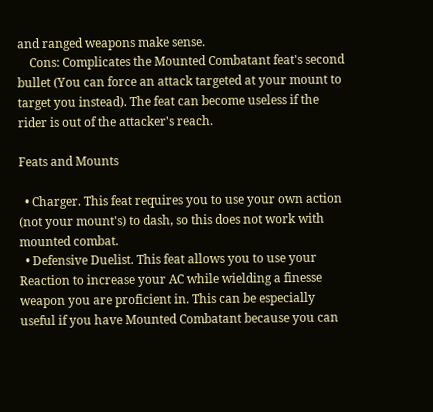and ranged weapons make sense.
    Cons: Complicates the Mounted Combatant feat's second bullet (You can force an attack targeted at your mount to target you instead). The feat can become useless if the rider is out of the attacker's reach.

Feats and Mounts

  • Charger. This feat requires you to use your own action (not your mount's) to dash, so this does not work with mounted combat.
  • Defensive Duelist. This feat allows you to use your Reaction to increase your AC while wielding a finesse weapon you are proficient in. This can be especially useful if you have Mounted Combatant because you can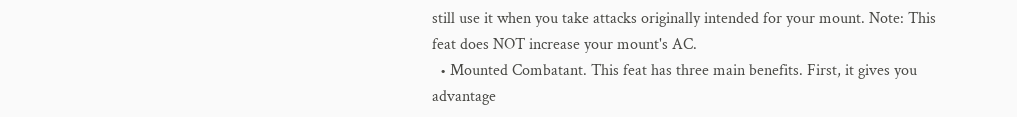still use it when you take attacks originally intended for your mount. Note: This feat does NOT increase your mount's AC.
  • Mounted Combatant. This feat has three main benefits. First, it gives you advantage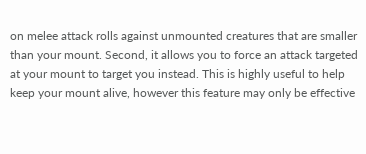on melee attack rolls against unmounted creatures that are smaller than your mount. Second, it allows you to force an attack targeted at your mount to target you instead. This is highly useful to help keep your mount alive, however this feature may only be effective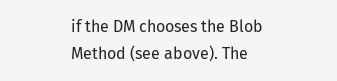if the DM chooses the Blob Method (see above). The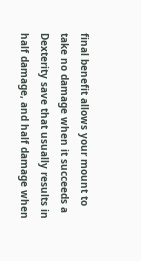final benefit allows your mount to take no damage when it succeeds a Dexterity save that usually results in half damage, and half damage when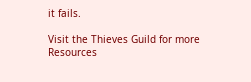it fails.

Visit the Thieves Guild for more Resources